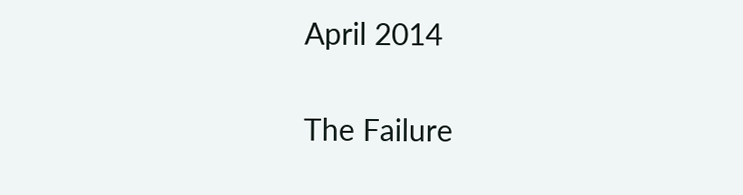April 2014

The Failure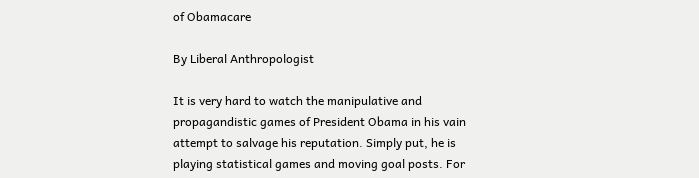of Obamacare

By Liberal Anthropologist

It is very hard to watch the manipulative and propagandistic games of President Obama in his vain attempt to salvage his reputation. Simply put, he is playing statistical games and moving goal posts. For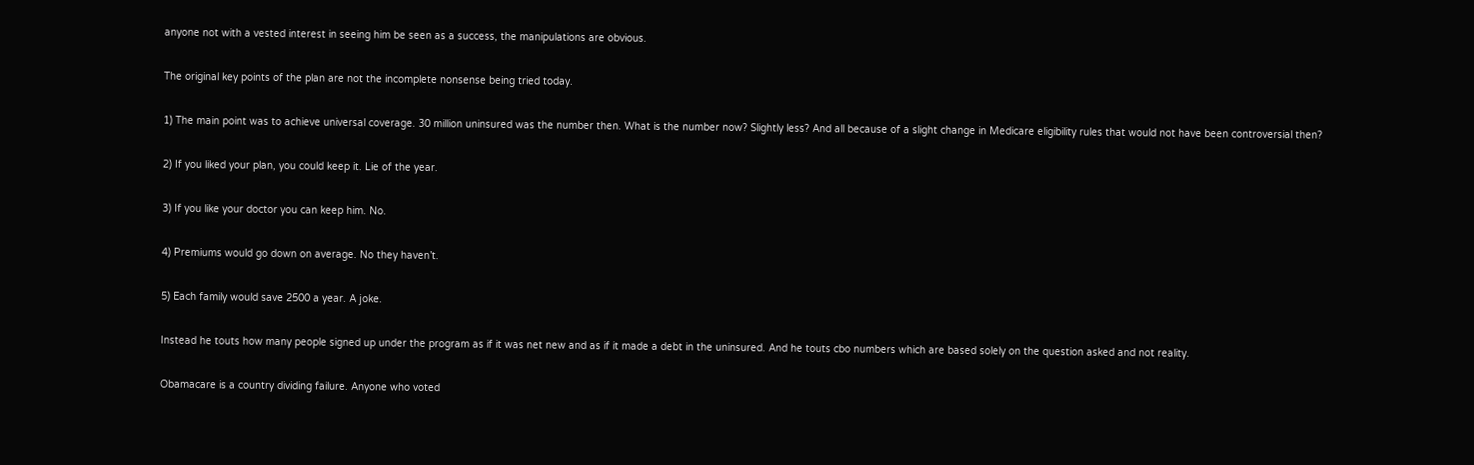anyone not with a vested interest in seeing him be seen as a success, the manipulations are obvious.

The original key points of the plan are not the incomplete nonsense being tried today.

1) The main point was to achieve universal coverage. 30 million uninsured was the number then. What is the number now? Slightly less? And all because of a slight change in Medicare eligibility rules that would not have been controversial then?

2) If you liked your plan, you could keep it. Lie of the year.

3) If you like your doctor you can keep him. No.

4) Premiums would go down on average. No they haven’t.

5) Each family would save 2500 a year. A joke.

Instead he touts how many people signed up under the program as if it was net new and as if it made a debt in the uninsured. And he touts cbo numbers which are based solely on the question asked and not reality.

Obamacare is a country dividing failure. Anyone who voted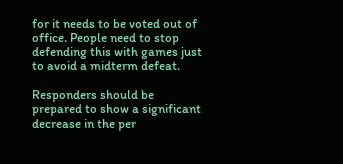for it needs to be voted out of office. People need to stop defending this with games just to avoid a midterm defeat.

Responders should be prepared to show a significant decrease in the per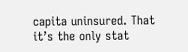capita uninsured. That it’s the only stat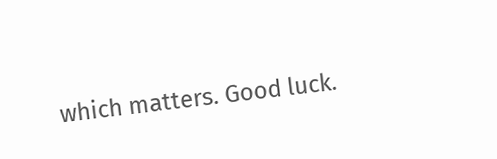which matters. Good luck.